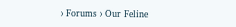› Forums › Our Feline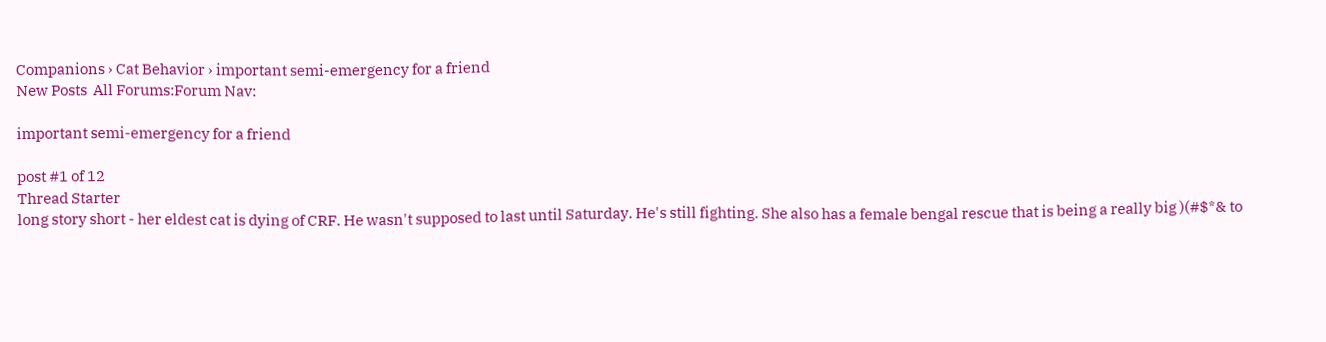Companions › Cat Behavior › important semi-emergency for a friend
New Posts  All Forums:Forum Nav:

important semi-emergency for a friend

post #1 of 12
Thread Starter
long story short - her eldest cat is dying of CRF. He wasn't supposed to last until Saturday. He's still fighting. She also has a female bengal rescue that is being a really big )(#$*& to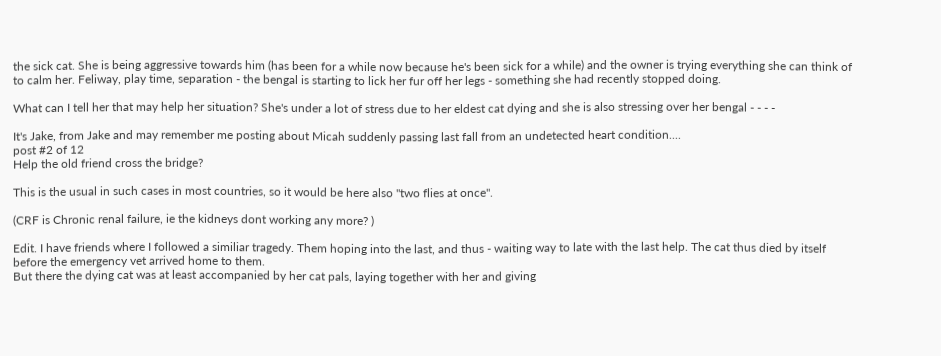the sick cat. She is being aggressive towards him (has been for a while now because he's been sick for a while) and the owner is trying everything she can think of to calm her. Feliway, play time, separation - the bengal is starting to lick her fur off her legs - something she had recently stopped doing.

What can I tell her that may help her situation? She's under a lot of stress due to her eldest cat dying and she is also stressing over her bengal - - - -

It's Jake, from Jake and may remember me posting about Micah suddenly passing last fall from an undetected heart condition....
post #2 of 12
Help the old friend cross the bridge?

This is the usual in such cases in most countries, so it would be here also "two flies at once".

(CRF is Chronic renal failure, ie the kidneys dont working any more? )

Edit. I have friends where I followed a similiar tragedy. Them hoping into the last, and thus - waiting way to late with the last help. The cat thus died by itself before the emergency vet arrived home to them.
But there the dying cat was at least accompanied by her cat pals, laying together with her and giving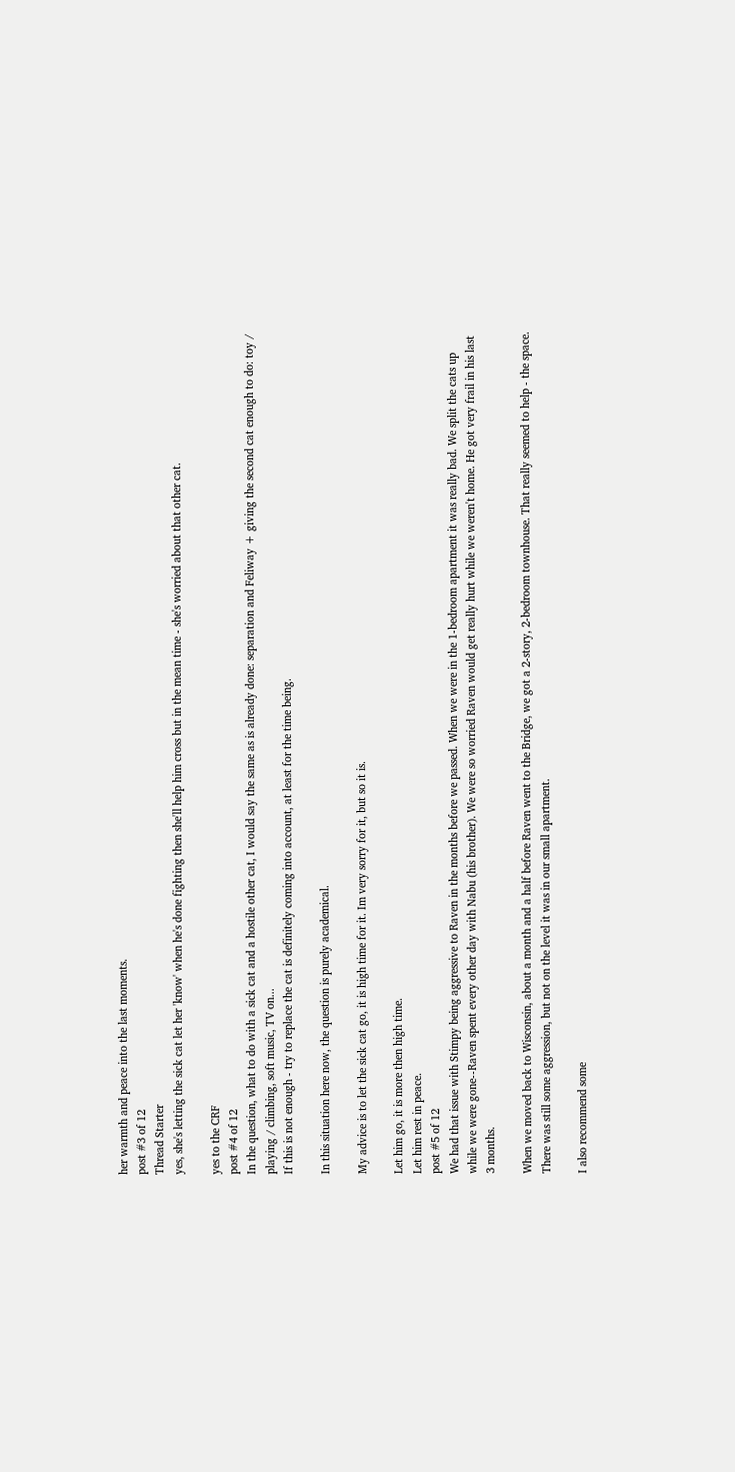her warmth and peace into the last moments.
post #3 of 12
Thread Starter
yes, she's letting the sick cat let her 'know' when he's done fighting then she'll help him cross but in the mean time - she's worried about that other cat.

yes to the CRF
post #4 of 12
In the question, what to do with a sick cat and a hostile other cat, I would say the same as is already done: separation and Feliway + giving the second cat enough to do: toy / playing / climbing, soft music, TV on...
If this is not enough - try to replace the cat is definitely coming into account, at least for the time being.

In this situation here now, the question is purely academical.

My advice is to let the sick cat go, it is high time for it. Im very sorry for it, but so it is.

Let him go, it is more then high time.
Let him rest in peace.
post #5 of 12
We had that issue with Stimpy being aggressive to Raven in the months before we passed. When we were in the 1-bedroom apartment it was really bad. We split the cats up while we were gone--Raven spent every other day with Nabu (his brother). We were so worried Raven would get really hurt while we weren't home. He got very frail in his last 3 months.

When we moved back to Wisconsin, about a month and a half before Raven went to the Bridge, we got a 2-story, 2-bedroom townhouse. That really seemed to help - the space. There was still some aggression, but not on the level it was in our small apartment.

I also recommend some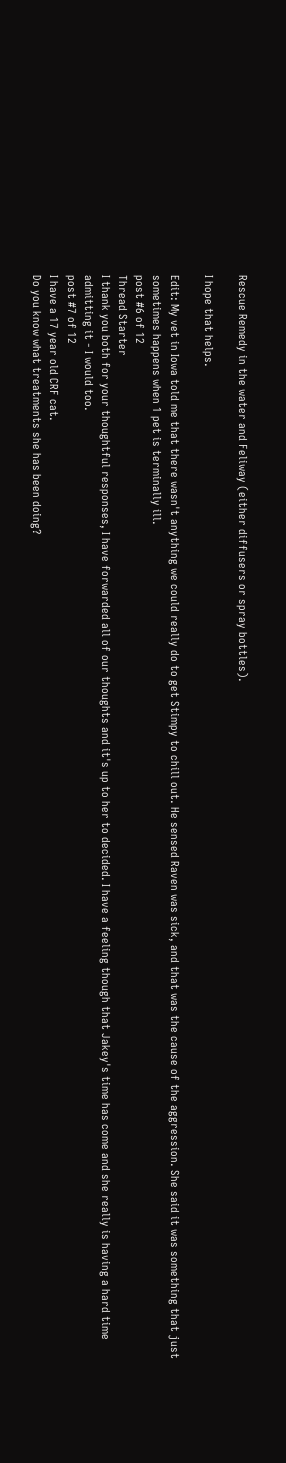Rescue Remedy in the water and Feliway (either diffusers or spray bottles).

I hope that helps.

Edit: My vet in Iowa told me that there wasn't anything we could really do to get Stimpy to chill out. He sensed Raven was sick, and that was the cause of the aggression. She said it was something that just sometimes happens when 1 pet is terminally ill.
post #6 of 12
Thread Starter
I thank you both for your thoughtful responses, I have forwarded all of our thoughts and it's up to her to decided. I have a feeling though that Jakey's time has come and she really is having a hard time admitting it - I would too.
post #7 of 12
I have a 17 year old CRF cat.
Do you know what treatments she has been doing?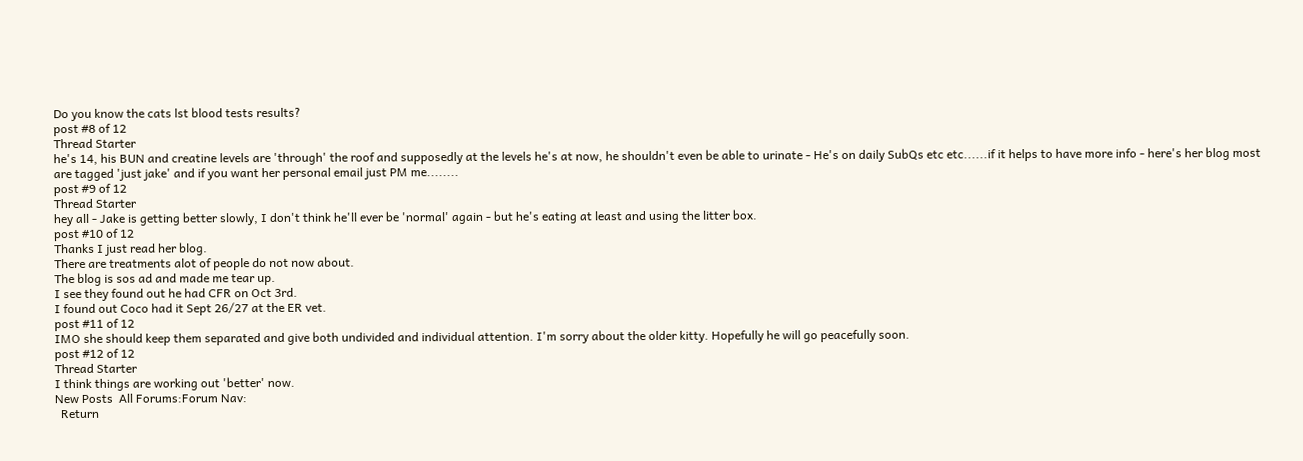Do you know the cats lst blood tests results?
post #8 of 12
Thread Starter
he's 14, his BUN and creatine levels are 'through' the roof and supposedly at the levels he's at now, he shouldn't even be able to urinate - He's on daily SubQs etc etc......if it helps to have more info - here's her blog most are tagged 'just jake' and if you want her personal email just PM me........
post #9 of 12
Thread Starter
hey all - Jake is getting better slowly, I don't think he'll ever be 'normal' again - but he's eating at least and using the litter box.
post #10 of 12
Thanks I just read her blog.
There are treatments alot of people do not now about.
The blog is sos ad and made me tear up.
I see they found out he had CFR on Oct 3rd.
I found out Coco had it Sept 26/27 at the ER vet.
post #11 of 12
IMO she should keep them separated and give both undivided and individual attention. I'm sorry about the older kitty. Hopefully he will go peacefully soon.
post #12 of 12
Thread Starter
I think things are working out 'better' now.
New Posts  All Forums:Forum Nav:
  Return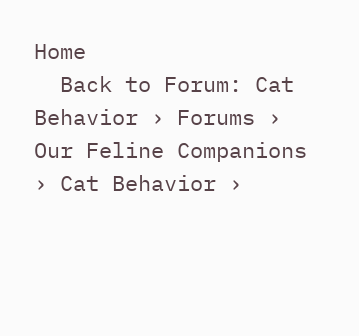Home
  Back to Forum: Cat Behavior › Forums › Our Feline Companions › Cat Behavior ›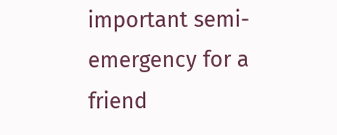important semi-emergency for a friend